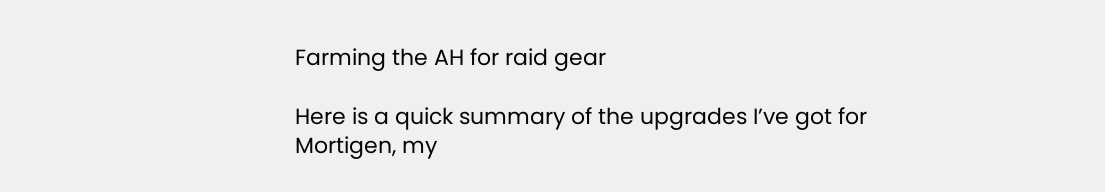Farming the AH for raid gear

Here is a quick summary of the upgrades I’ve got for Mortigen, my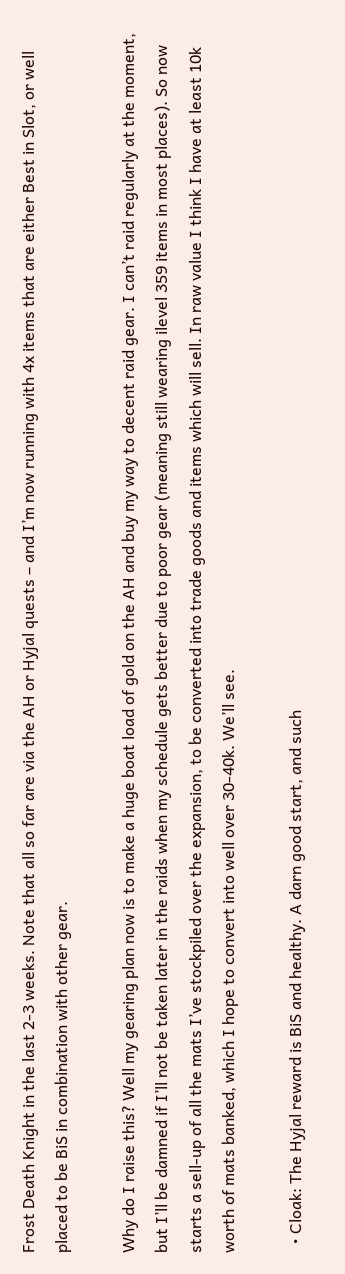Frost Death Knight in the last 2-3 weeks. Note that all so far are via the AH or Hyjal quests – and I’m now running with 4x items that are either Best in Slot, or well placed to be BiS in combination with other gear.

Why do I raise this? Well my gearing plan now is to make a huge boat load of gold on the AH and buy my way to decent raid gear. I can’t raid regularly at the moment, but I’ll be damned if I’ll not be taken later in the raids when my schedule gets better due to poor gear (meaning still wearing ilevel 359 items in most places). So now starts a sell-up of all the mats I’ve stockpiled over the expansion, to be converted into trade goods and items which will sell. In raw value I think I have at least 10k worth of mats banked, which I hope to convert into well over 30-40k. We’ll see.

  • Cloak: The Hyjal reward is BiS and healthy. A darn good start, and such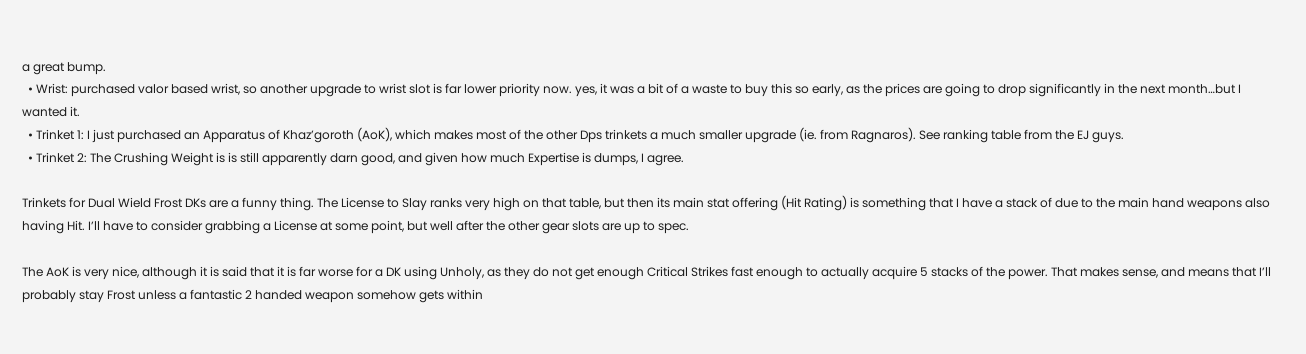a great bump.
  • Wrist: purchased valor based wrist, so another upgrade to wrist slot is far lower priority now. yes, it was a bit of a waste to buy this so early, as the prices are going to drop significantly in the next month…but I wanted it.
  • Trinket 1: I just purchased an Apparatus of Khaz’goroth (AoK), which makes most of the other Dps trinkets a much smaller upgrade (ie. from Ragnaros). See ranking table from the EJ guys.
  • Trinket 2: The Crushing Weight is is still apparently darn good, and given how much Expertise is dumps, I agree.

Trinkets for Dual Wield Frost DKs are a funny thing. The License to Slay ranks very high on that table, but then its main stat offering (Hit Rating) is something that I have a stack of due to the main hand weapons also having Hit. I’ll have to consider grabbing a License at some point, but well after the other gear slots are up to spec.

The AoK is very nice, although it is said that it is far worse for a DK using Unholy, as they do not get enough Critical Strikes fast enough to actually acquire 5 stacks of the power. That makes sense, and means that I’ll probably stay Frost unless a fantastic 2 handed weapon somehow gets within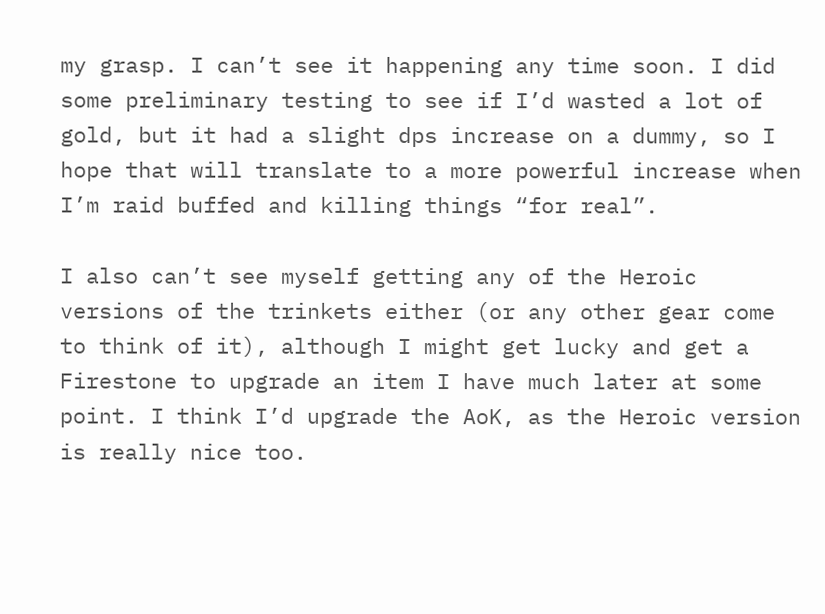my grasp. I can’t see it happening any time soon. I did some preliminary testing to see if I’d wasted a lot of gold, but it had a slight dps increase on a dummy, so I hope that will translate to a more powerful increase when I’m raid buffed and killing things “for real”.

I also can’t see myself getting any of the Heroic versions of the trinkets either (or any other gear come to think of it), although I might get lucky and get a Firestone to upgrade an item I have much later at some point. I think I’d upgrade the AoK, as the Heroic version is really nice too.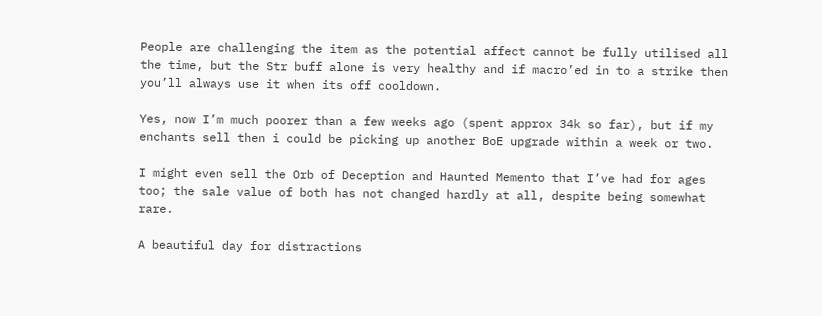People are challenging the item as the potential affect cannot be fully utilised all the time, but the Str buff alone is very healthy and if macro’ed in to a strike then you’ll always use it when its off cooldown.

Yes, now I’m much poorer than a few weeks ago (spent approx 34k so far), but if my enchants sell then i could be picking up another BoE upgrade within a week or two.

I might even sell the Orb of Deception and Haunted Memento that I’ve had for ages too; the sale value of both has not changed hardly at all, despite being somewhat rare.

A beautiful day for distractions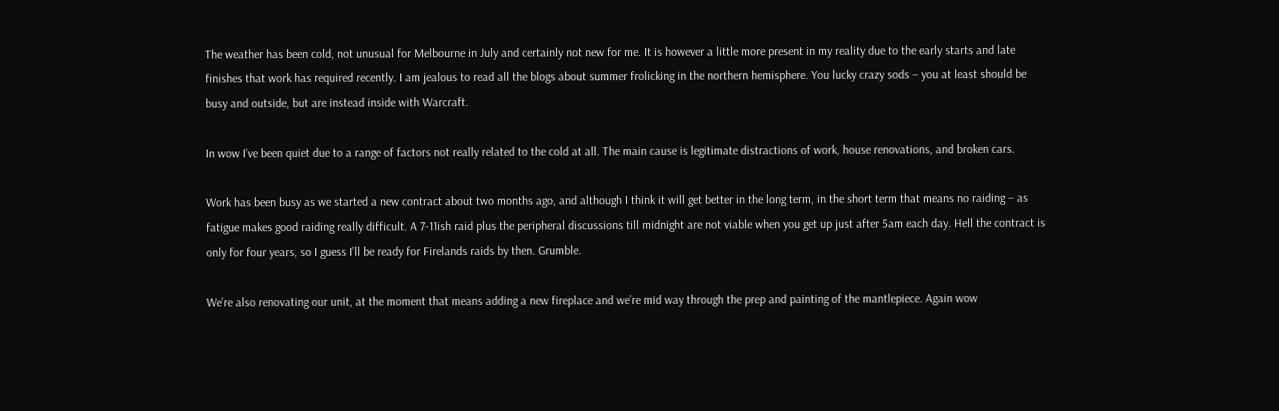The weather has been cold, not unusual for Melbourne in July and certainly not new for me. It is however a little more present in my reality due to the early starts and late finishes that work has required recently. I am jealous to read all the blogs about summer frolicking in the northern hemisphere. You lucky crazy sods – you at least should be busy and outside, but are instead inside with Warcraft.

In wow I’ve been quiet due to a range of factors not really related to the cold at all. The main cause is legitimate distractions of work, house renovations, and broken cars.

Work has been busy as we started a new contract about two months ago, and although I think it will get better in the long term, in the short term that means no raiding – as fatigue makes good raiding really difficult. A 7-11ish raid plus the peripheral discussions till midnight are not viable when you get up just after 5am each day. Hell the contract is only for four years, so I guess I’ll be ready for Firelands raids by then. Grumble.

We’re also renovating our unit, at the moment that means adding a new fireplace and we’re mid way through the prep and painting of the mantlepiece. Again wow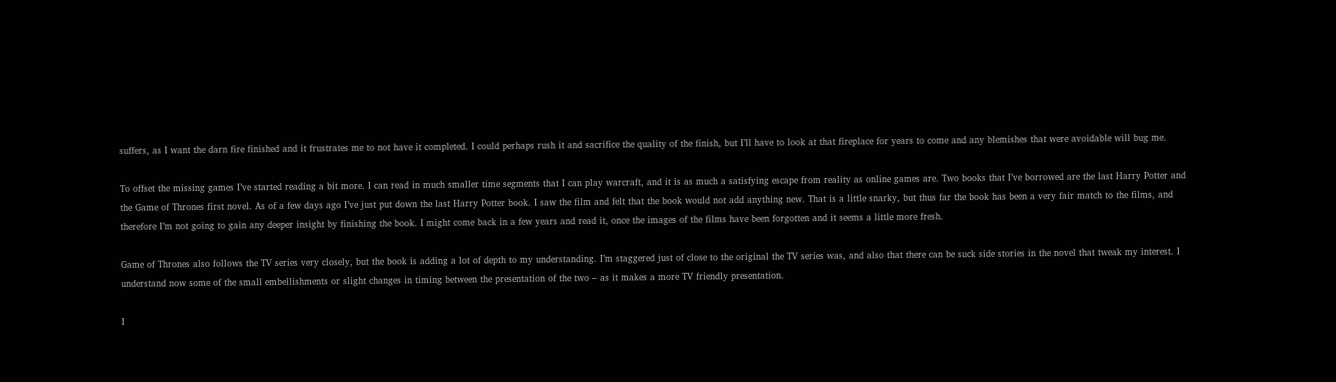suffers, as I want the darn fire finished and it frustrates me to not have it completed. I could perhaps rush it and sacrifice the quality of the finish, but I’ll have to look at that fireplace for years to come and any blemishes that were avoidable will bug me.

To offset the missing games I’ve started reading a bit more. I can read in much smaller time segments that I can play warcraft, and it is as much a satisfying escape from reality as online games are. Two books that I’ve borrowed are the last Harry Potter and the Game of Thrones first novel. As of a few days ago I’ve just put down the last Harry Potter book. I saw the film and felt that the book would not add anything new. That is a little snarky, but thus far the book has been a very fair match to the films, and therefore I’m not going to gain any deeper insight by finishing the book. I might come back in a few years and read it, once the images of the films have been forgotten and it seems a little more fresh.

Game of Thrones also follows the TV series very closely, but the book is adding a lot of depth to my understanding. I’m staggered just of close to the original the TV series was, and also that there can be suck side stories in the novel that tweak my interest. I understand now some of the small embellishments or slight changes in timing between the presentation of the two – as it makes a more TV friendly presentation.

I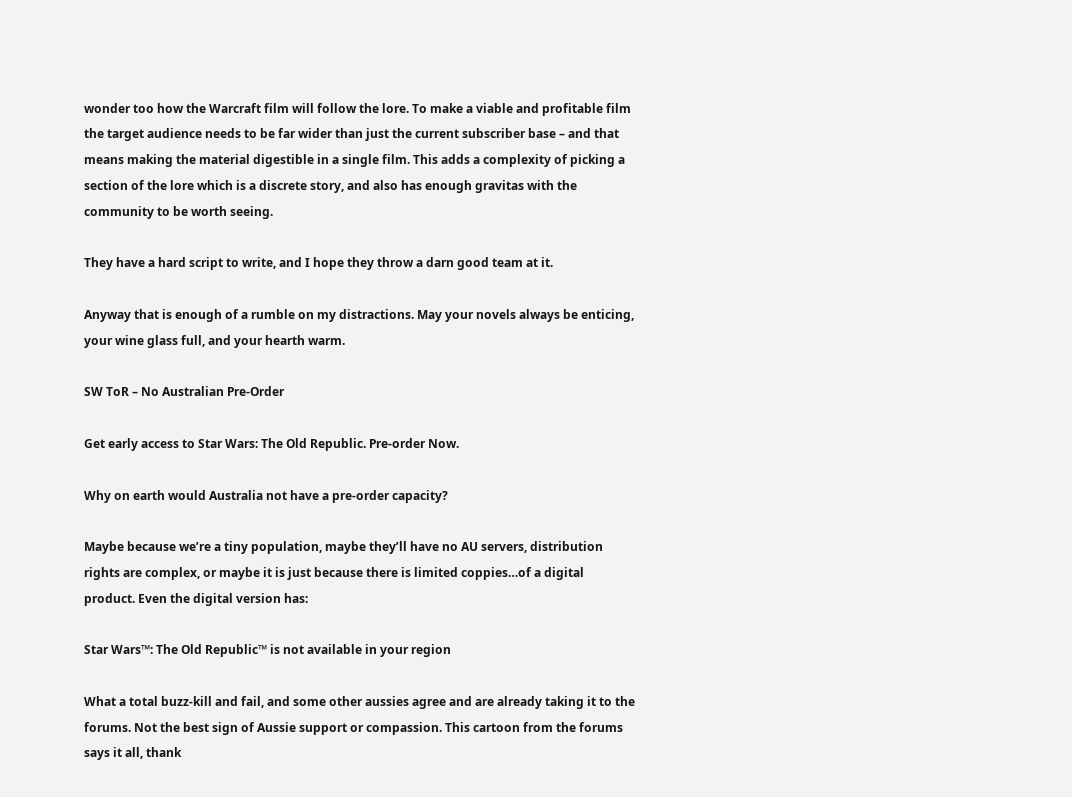wonder too how the Warcraft film will follow the lore. To make a viable and profitable film the target audience needs to be far wider than just the current subscriber base – and that means making the material digestible in a single film. This adds a complexity of picking a section of the lore which is a discrete story, and also has enough gravitas with the community to be worth seeing.

They have a hard script to write, and I hope they throw a darn good team at it.

Anyway that is enough of a rumble on my distractions. May your novels always be enticing, your wine glass full, and your hearth warm.

SW ToR – No Australian Pre-Order

Get early access to Star Wars: The Old Republic. Pre-order Now.

Why on earth would Australia not have a pre-order capacity?

Maybe because we’re a tiny population, maybe they’ll have no AU servers, distribution rights are complex, or maybe it is just because there is limited coppies…of a digital product. Even the digital version has:

Star Wars™: The Old Republic™ is not available in your region

What a total buzz-kill and fail, and some other aussies agree and are already taking it to the forums. Not the best sign of Aussie support or compassion. This cartoon from the forums says it all, thank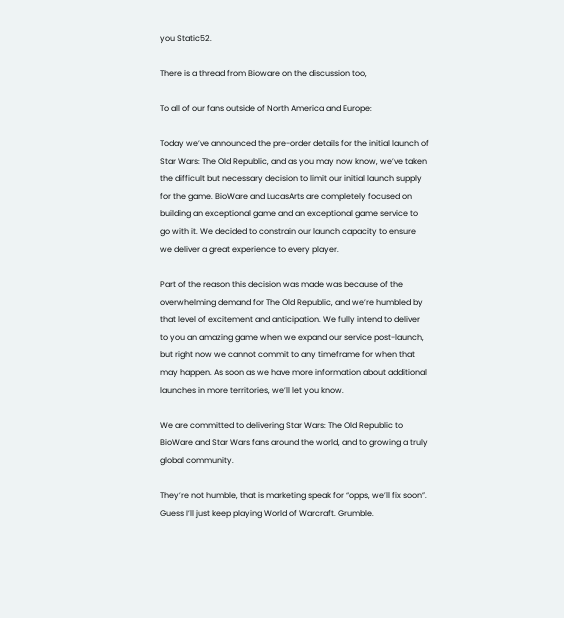you Static52.

There is a thread from Bioware on the discussion too,

To all of our fans outside of North America and Europe:

Today we’ve announced the pre-order details for the initial launch of Star Wars: The Old Republic, and as you may now know, we’ve taken the difficult but necessary decision to limit our initial launch supply for the game. BioWare and LucasArts are completely focused on building an exceptional game and an exceptional game service to go with it. We decided to constrain our launch capacity to ensure we deliver a great experience to every player.

Part of the reason this decision was made was because of the overwhelming demand for The Old Republic, and we’re humbled by that level of excitement and anticipation. We fully intend to deliver to you an amazing game when we expand our service post-launch, but right now we cannot commit to any timeframe for when that may happen. As soon as we have more information about additional launches in more territories, we’ll let you know.

We are committed to delivering Star Wars: The Old Republic to BioWare and Star Wars fans around the world, and to growing a truly global community.

They’re not humble, that is marketing speak for “opps, we’ll fix soon”. Guess I’ll just keep playing World of Warcraft. Grumble.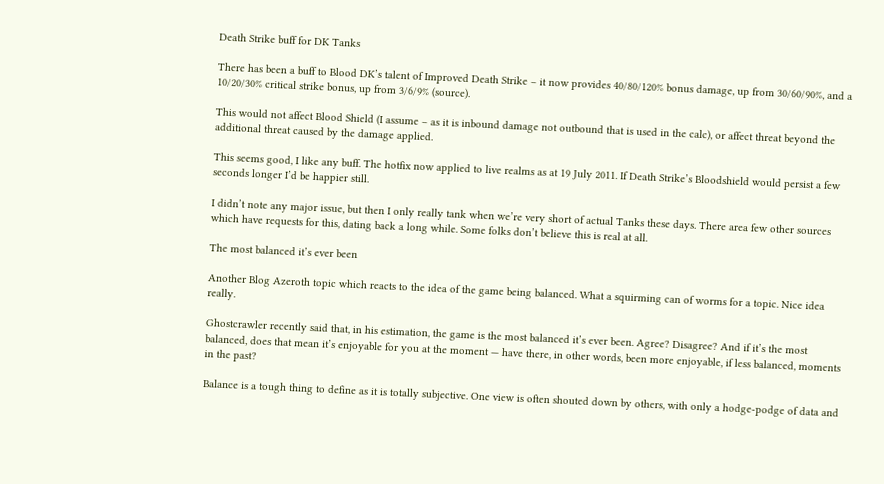Death Strike buff for DK Tanks

There has been a buff to Blood DK’s talent of Improved Death Strike – it now provides 40/80/120% bonus damage, up from 30/60/90%, and a 10/20/30% critical strike bonus, up from 3/6/9% (source).

This would not affect Blood Shield (I assume – as it is inbound damage not outbound that is used in the calc), or affect threat beyond the additional threat caused by the damage applied.

This seems good, I like any buff. The hotfix now applied to live realms as at 19 July 2011. If Death Strike’s Bloodshield would persist a few seconds longer I’d be happier still.

I didn’t note any major issue, but then I only really tank when we’re very short of actual Tanks these days. There area few other sources which have requests for this, dating back a long while. Some folks don’t believe this is real at all.

The most balanced it’s ever been

Another Blog Azeroth topic which reacts to the idea of the game being balanced. What a squirming can of worms for a topic. Nice idea really.

Ghostcrawler recently said that, in his estimation, the game is the most balanced it’s ever been. Agree? Disagree? And if it’s the most balanced, does that mean it’s enjoyable for you at the moment — have there, in other words, been more enjoyable, if less balanced, moments in the past?

Balance is a tough thing to define as it is totally subjective. One view is often shouted down by others, with only a hodge-podge of data and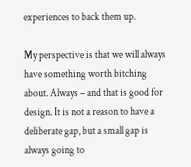experiences to back them up.

My perspective is that we will always have something worth bitching about. Always – and that is good for design. It is not a reason to have a deliberate gap, but a small gap is always going to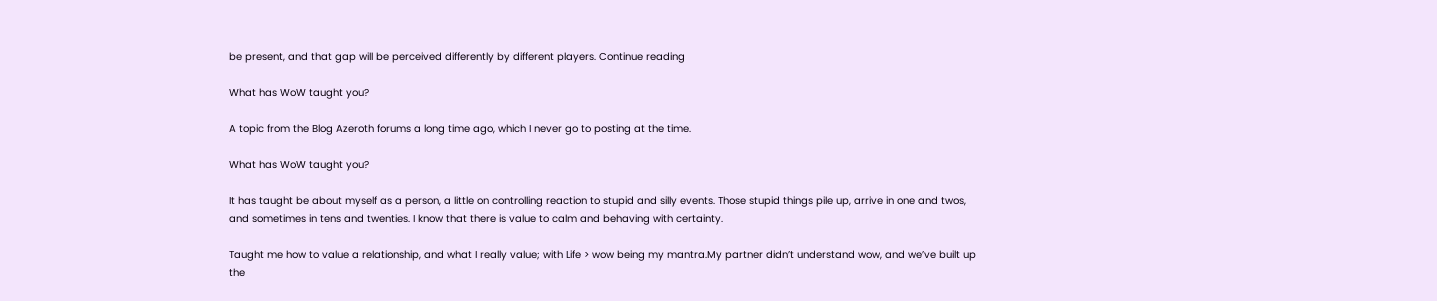be present, and that gap will be perceived differently by different players. Continue reading

What has WoW taught you?

A topic from the Blog Azeroth forums a long time ago, which I never go to posting at the time.

What has WoW taught you?

It has taught be about myself as a person, a little on controlling reaction to stupid and silly events. Those stupid things pile up, arrive in one and twos, and sometimes in tens and twenties. I know that there is value to calm and behaving with certainty.

Taught me how to value a relationship, and what I really value; with Life > wow being my mantra.My partner didn’t understand wow, and we’ve built up the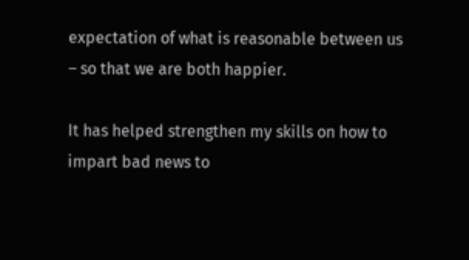expectation of what is reasonable between us – so that we are both happier.

It has helped strengthen my skills on how to impart bad news to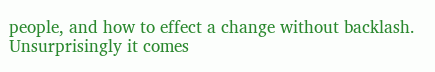people, and how to effect a change without backlash. Unsurprisingly it comes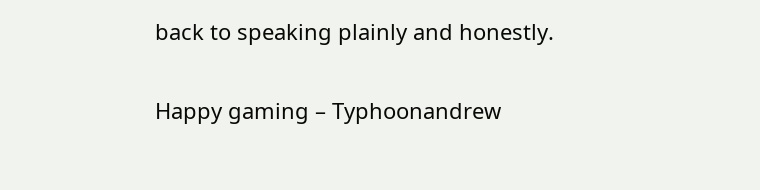back to speaking plainly and honestly.

Happy gaming – Typhoonandrew